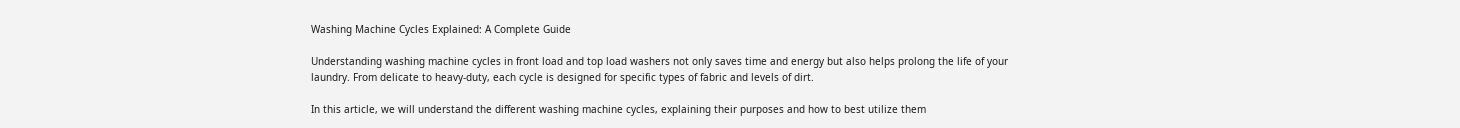Washing Machine Cycles Explained: A Complete Guide

Understanding washing machine cycles in front load and top load washers not only saves time and energy but also helps prolong the life of your laundry. From delicate to heavy-duty, each cycle is designed for specific types of fabric and levels of dirt.

In this article, we will understand the different washing machine cycles, explaining their purposes and how to best utilize them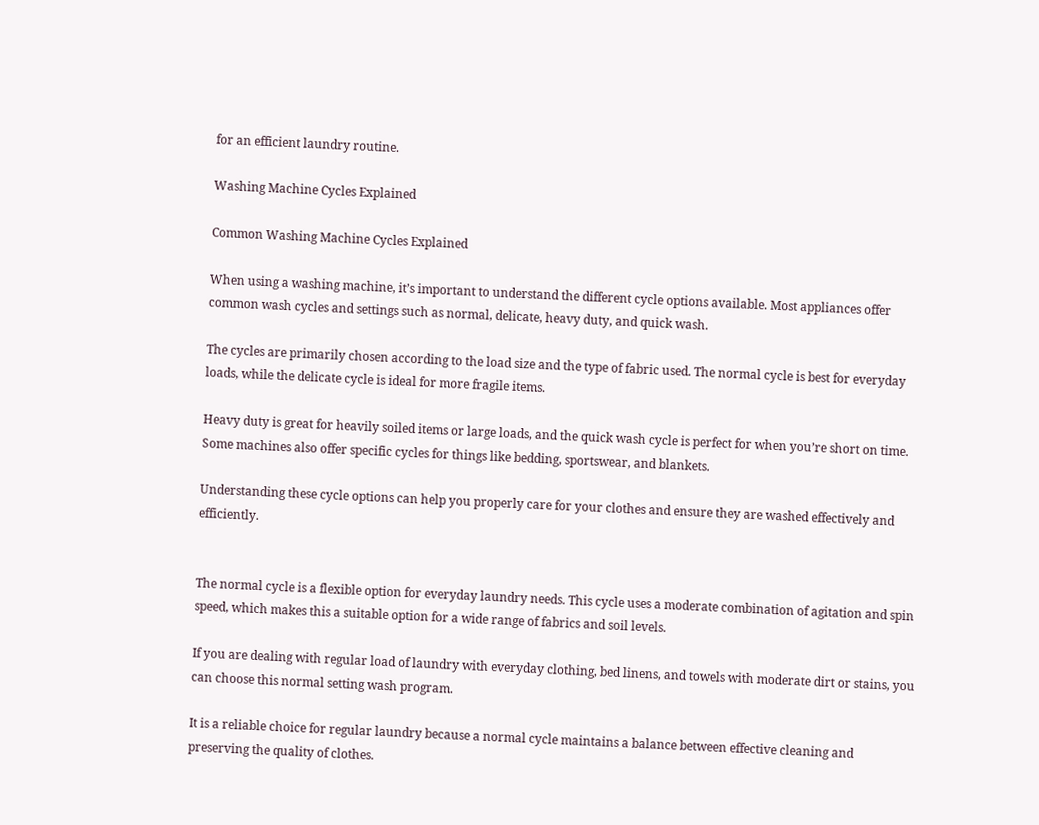for an efficient laundry routine.

Washing Machine Cycles Explained

Common Washing Machine Cycles Explained

When using a washing machine, it’s important to understand the different cycle options available. Most appliances offer common wash cycles and settings such as normal, delicate, heavy duty, and quick wash.

The cycles are primarily chosen according to the load size and the type of fabric used. The normal cycle is best for everyday loads, while the delicate cycle is ideal for more fragile items.

Heavy duty is great for heavily soiled items or large loads, and the quick wash cycle is perfect for when you’re short on time. Some machines also offer specific cycles for things like bedding, sportswear, and blankets.

Understanding these cycle options can help you properly care for your clothes and ensure they are washed effectively and efficiently.


The normal cycle is a flexible option for everyday laundry needs. This cycle uses a moderate combination of agitation and spin speed, which makes this a suitable option for a wide range of fabrics and soil levels.

If you are dealing with regular load of laundry with everyday clothing, bed linens, and towels with moderate dirt or stains, you can choose this normal setting wash program.

It is a reliable choice for regular laundry because a normal cycle maintains a balance between effective cleaning and preserving the quality of clothes.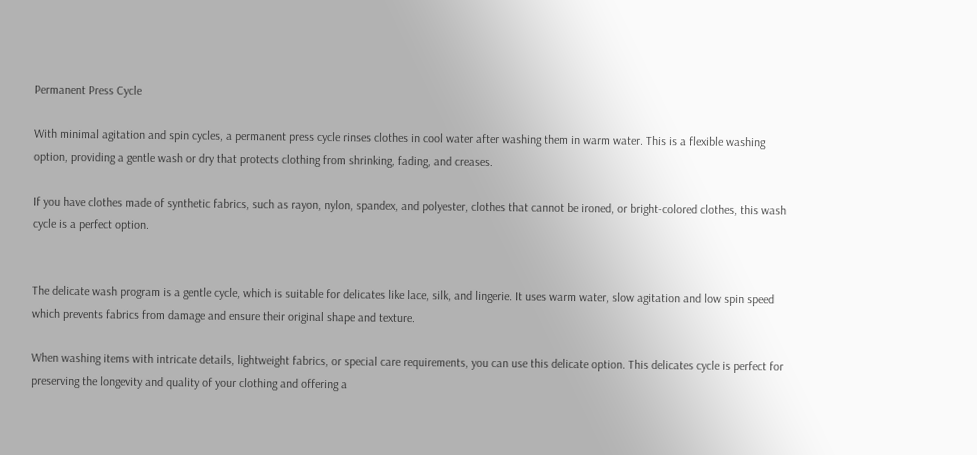Permanent Press Cycle

With minimal agitation and spin cycles, a permanent press cycle rinses clothes in cool water after washing them in warm water. This is a flexible washing option, providing a gentle wash or dry that protects clothing from shrinking, fading, and creases.

If you have clothes made of synthetic fabrics, such as rayon, nylon, spandex, and polyester, clothes that cannot be ironed, or bright-colored clothes, this wash cycle is a perfect option.


The delicate wash program is a gentle cycle, which is suitable for delicates like lace, silk, and lingerie. It uses warm water, slow agitation and low spin speed which prevents fabrics from damage and ensure their original shape and texture.

When washing items with intricate details, lightweight fabrics, or special care requirements, you can use this delicate option. This delicates cycle is perfect for preserving the longevity and quality of your clothing and offering a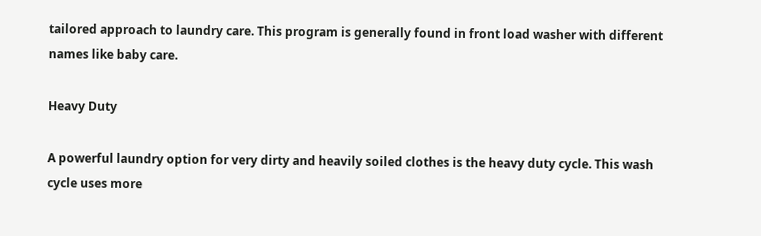tailored approach to laundry care. This program is generally found in front load washer with different names like baby care.

Heavy Duty

A powerful laundry option for very dirty and heavily soiled clothes is the heavy duty cycle. This wash cycle uses more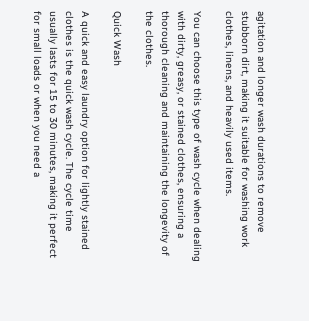agitation and longer wash durations to remove stubborn dirt, making it suitable for washing work clothes, linens, and heavily used items.

You can choose this type of wash cycle when dealing with dirty, greasy, or stained clothes, ensuring a thorough cleaning and maintaining the longevity of the clothes.

Quick Wash

A quick and easy laundry option for lightly stained clothes is the quick wash cycle. The cycle time usually lasts for 15 to 30 minutes, making it perfect for small loads or when you need a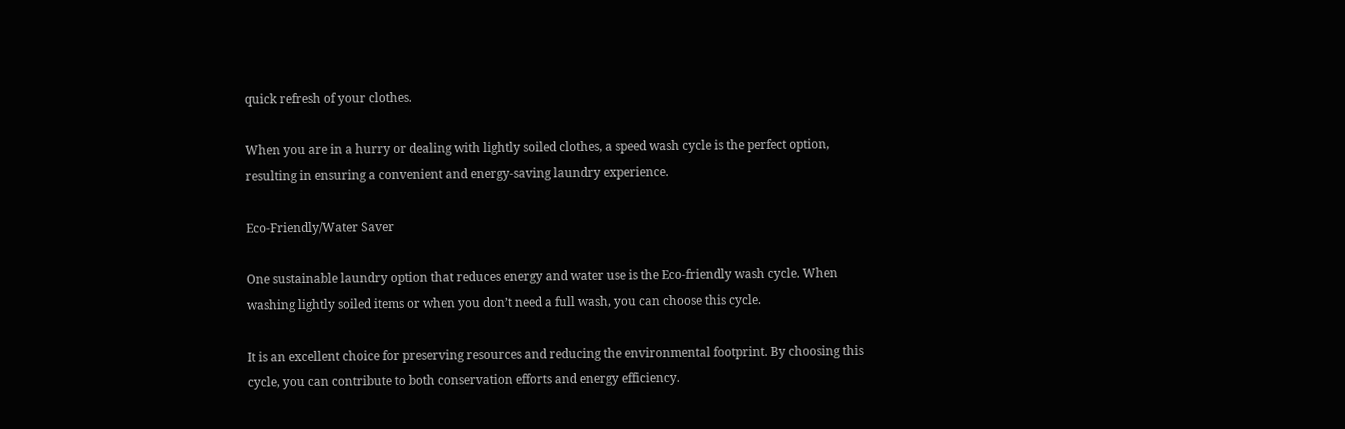quick refresh of your clothes.

When you are in a hurry or dealing with lightly soiled clothes, a speed wash cycle is the perfect option, resulting in ensuring a convenient and energy-saving laundry experience.

Eco-Friendly/Water Saver

One sustainable laundry option that reduces energy and water use is the Eco-friendly wash cycle. When washing lightly soiled items or when you don’t need a full wash, you can choose this cycle.

It is an excellent choice for preserving resources and reducing the environmental footprint. By choosing this cycle, you can contribute to both conservation efforts and energy efficiency.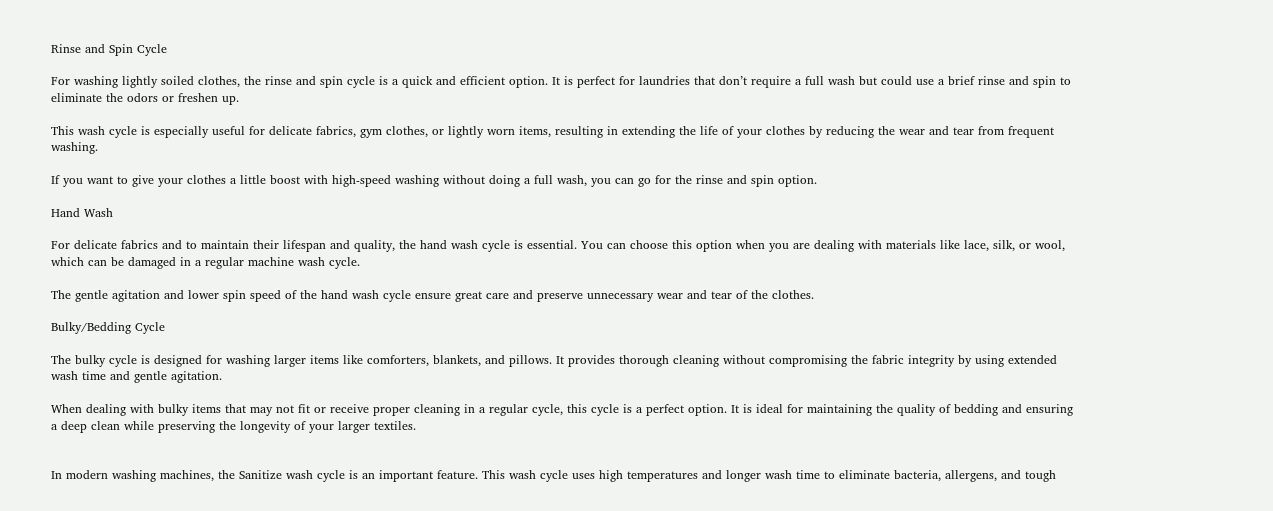Rinse and Spin Cycle

For washing lightly soiled clothes, the rinse and spin cycle is a quick and efficient option. It is perfect for laundries that don’t require a full wash but could use a brief rinse and spin to eliminate the odors or freshen up.

This wash cycle is especially useful for delicate fabrics, gym clothes, or lightly worn items, resulting in extending the life of your clothes by reducing the wear and tear from frequent washing.

If you want to give your clothes a little boost with high-speed washing without doing a full wash, you can go for the rinse and spin option.

Hand Wash

For delicate fabrics and to maintain their lifespan and quality, the hand wash cycle is essential. You can choose this option when you are dealing with materials like lace, silk, or wool, which can be damaged in a regular machine wash cycle.

The gentle agitation and lower spin speed of the hand wash cycle ensure great care and preserve unnecessary wear and tear of the clothes.

Bulky/Bedding Cycle

The bulky cycle is designed for washing larger items like comforters, blankets, and pillows. It provides thorough cleaning without compromising the fabric integrity by using extended wash time and gentle agitation.

When dealing with bulky items that may not fit or receive proper cleaning in a regular cycle, this cycle is a perfect option. It is ideal for maintaining the quality of bedding and ensuring a deep clean while preserving the longevity of your larger textiles.


In modern washing machines, the Sanitize wash cycle is an important feature. This wash cycle uses high temperatures and longer wash time to eliminate bacteria, allergens, and tough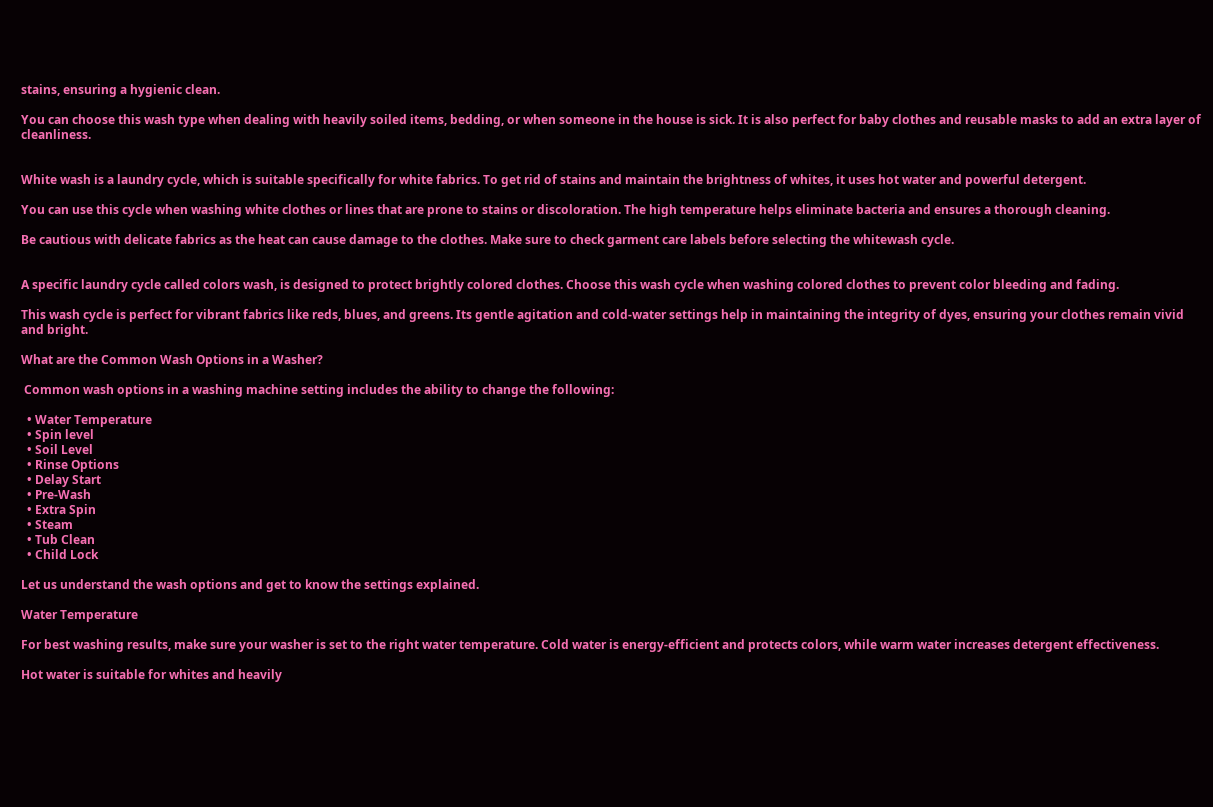stains, ensuring a hygienic clean.

You can choose this wash type when dealing with heavily soiled items, bedding, or when someone in the house is sick. It is also perfect for baby clothes and reusable masks to add an extra layer of cleanliness.


White wash is a laundry cycle, which is suitable specifically for white fabrics. To get rid of stains and maintain the brightness of whites, it uses hot water and powerful detergent.

You can use this cycle when washing white clothes or lines that are prone to stains or discoloration. The high temperature helps eliminate bacteria and ensures a thorough cleaning.

Be cautious with delicate fabrics as the heat can cause damage to the clothes. Make sure to check garment care labels before selecting the whitewash cycle.


A specific laundry cycle called colors wash, is designed to protect brightly colored clothes. Choose this wash cycle when washing colored clothes to prevent color bleeding and fading.

This wash cycle is perfect for vibrant fabrics like reds, blues, and greens. Its gentle agitation and cold-water settings help in maintaining the integrity of dyes, ensuring your clothes remain vivid and bright.

What are the Common Wash Options in a Washer?

 Common wash options in a washing machine setting includes the ability to change the following:

  • Water Temperature
  • Spin level
  • Soil Level
  • Rinse Options
  • Delay Start
  • Pre-Wash
  • Extra Spin
  • Steam
  • Tub Clean
  • Child Lock

Let us understand the wash options and get to know the settings explained.

Water Temperature

For best washing results, make sure your washer is set to the right water temperature. Cold water is energy-efficient and protects colors, while warm water increases detergent effectiveness.

Hot water is suitable for whites and heavily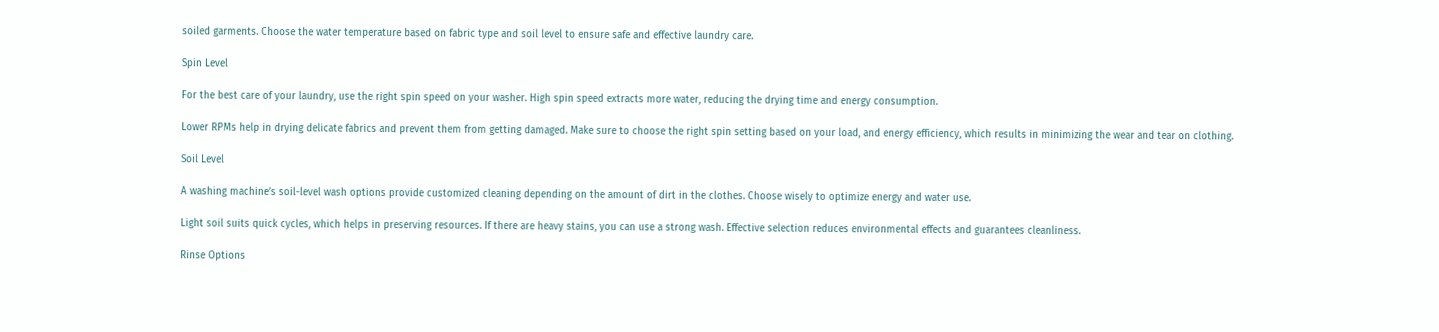soiled garments. Choose the water temperature based on fabric type and soil level to ensure safe and effective laundry care.

Spin Level

For the best care of your laundry, use the right spin speed on your washer. High spin speed extracts more water, reducing the drying time and energy consumption.

Lower RPMs help in drying delicate fabrics and prevent them from getting damaged. Make sure to choose the right spin setting based on your load, and energy efficiency, which results in minimizing the wear and tear on clothing.

Soil Level

A washing machine’s soil-level wash options provide customized cleaning depending on the amount of dirt in the clothes. Choose wisely to optimize energy and water use.

Light soil suits quick cycles, which helps in preserving resources. If there are heavy stains, you can use a strong wash. Effective selection reduces environmental effects and guarantees cleanliness.

Rinse Options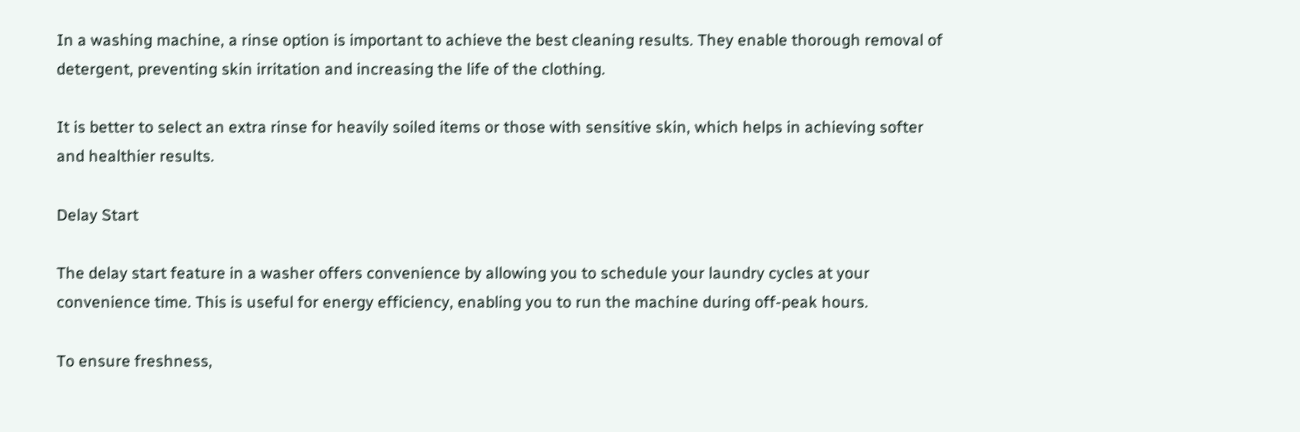In a washing machine, a rinse option is important to achieve the best cleaning results. They enable thorough removal of detergent, preventing skin irritation and increasing the life of the clothing.

It is better to select an extra rinse for heavily soiled items or those with sensitive skin, which helps in achieving softer and healthier results.

Delay Start

The delay start feature in a washer offers convenience by allowing you to schedule your laundry cycles at your convenience time. This is useful for energy efficiency, enabling you to run the machine during off-peak hours.

To ensure freshness,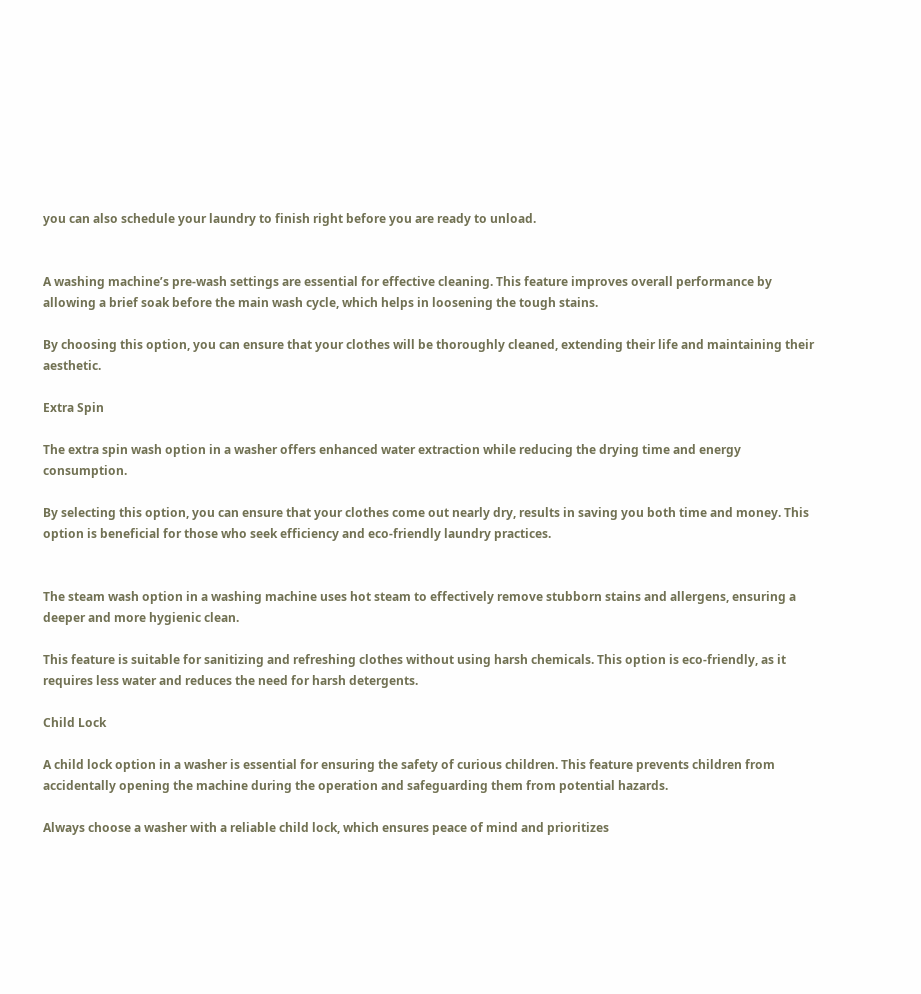you can also schedule your laundry to finish right before you are ready to unload.


A washing machine’s pre-wash settings are essential for effective cleaning. This feature improves overall performance by allowing a brief soak before the main wash cycle, which helps in loosening the tough stains.

By choosing this option, you can ensure that your clothes will be thoroughly cleaned, extending their life and maintaining their aesthetic.

Extra Spin

The extra spin wash option in a washer offers enhanced water extraction while reducing the drying time and energy consumption.

By selecting this option, you can ensure that your clothes come out nearly dry, results in saving you both time and money. This option is beneficial for those who seek efficiency and eco-friendly laundry practices.


The steam wash option in a washing machine uses hot steam to effectively remove stubborn stains and allergens, ensuring a deeper and more hygienic clean.

This feature is suitable for sanitizing and refreshing clothes without using harsh chemicals. This option is eco-friendly, as it requires less water and reduces the need for harsh detergents.

Child Lock

A child lock option in a washer is essential for ensuring the safety of curious children. This feature prevents children from accidentally opening the machine during the operation and safeguarding them from potential hazards.

Always choose a washer with a reliable child lock, which ensures peace of mind and prioritizes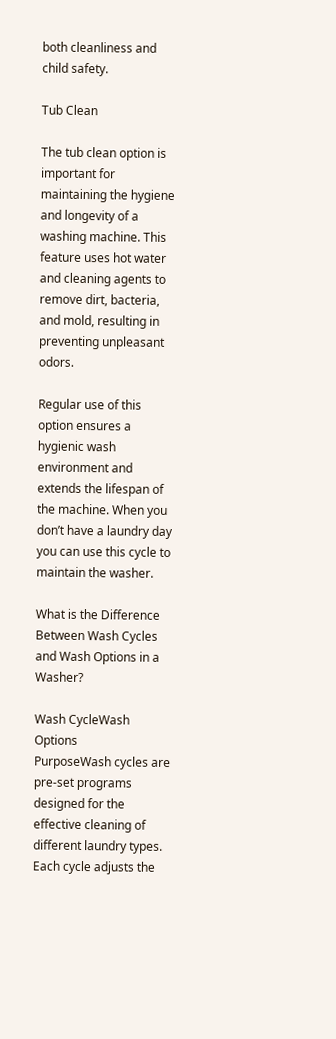both cleanliness and child safety.

Tub Clean

The tub clean option is important for maintaining the hygiene and longevity of a washing machine. This feature uses hot water and cleaning agents to remove dirt, bacteria, and mold, resulting in preventing unpleasant odors.

Regular use of this option ensures a hygienic wash environment and extends the lifespan of the machine. When you don’t have a laundry day you can use this cycle to maintain the washer.

What is the Difference Between Wash Cycles and Wash Options in a Washer?

Wash CycleWash Options
PurposeWash cycles are pre-set programs designed for the effective cleaning of different laundry types. Each cycle adjusts the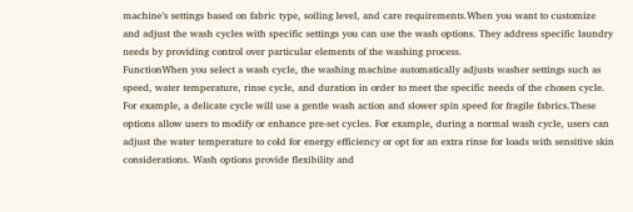machine’s settings based on fabric type, soiling level, and care requirements.When you want to customize and adjust the wash cycles with specific settings you can use the wash options. They address specific laundry needs by providing control over particular elements of the washing process.
FunctionWhen you select a wash cycle, the washing machine automatically adjusts washer settings such as speed, water temperature, rinse cycle, and duration in order to meet the specific needs of the chosen cycle. For example, a delicate cycle will use a gentle wash action and slower spin speed for fragile fabrics.These options allow users to modify or enhance pre-set cycles. For example, during a normal wash cycle, users can adjust the water temperature to cold for energy efficiency or opt for an extra rinse for loads with sensitive skin considerations. Wash options provide flexibility and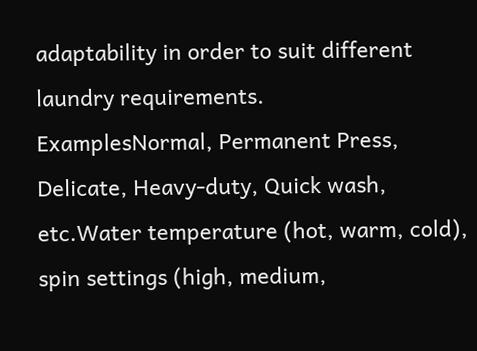adaptability in order to suit different laundry requirements.
ExamplesNormal, Permanent Press, Delicate, Heavy-duty, Quick wash, etc.Water temperature (hot, warm, cold), spin settings (high, medium,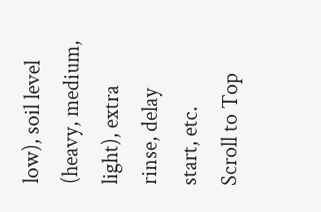low), soil level (heavy, medium, light), extra rinse, delay start, etc.
Scroll to Top